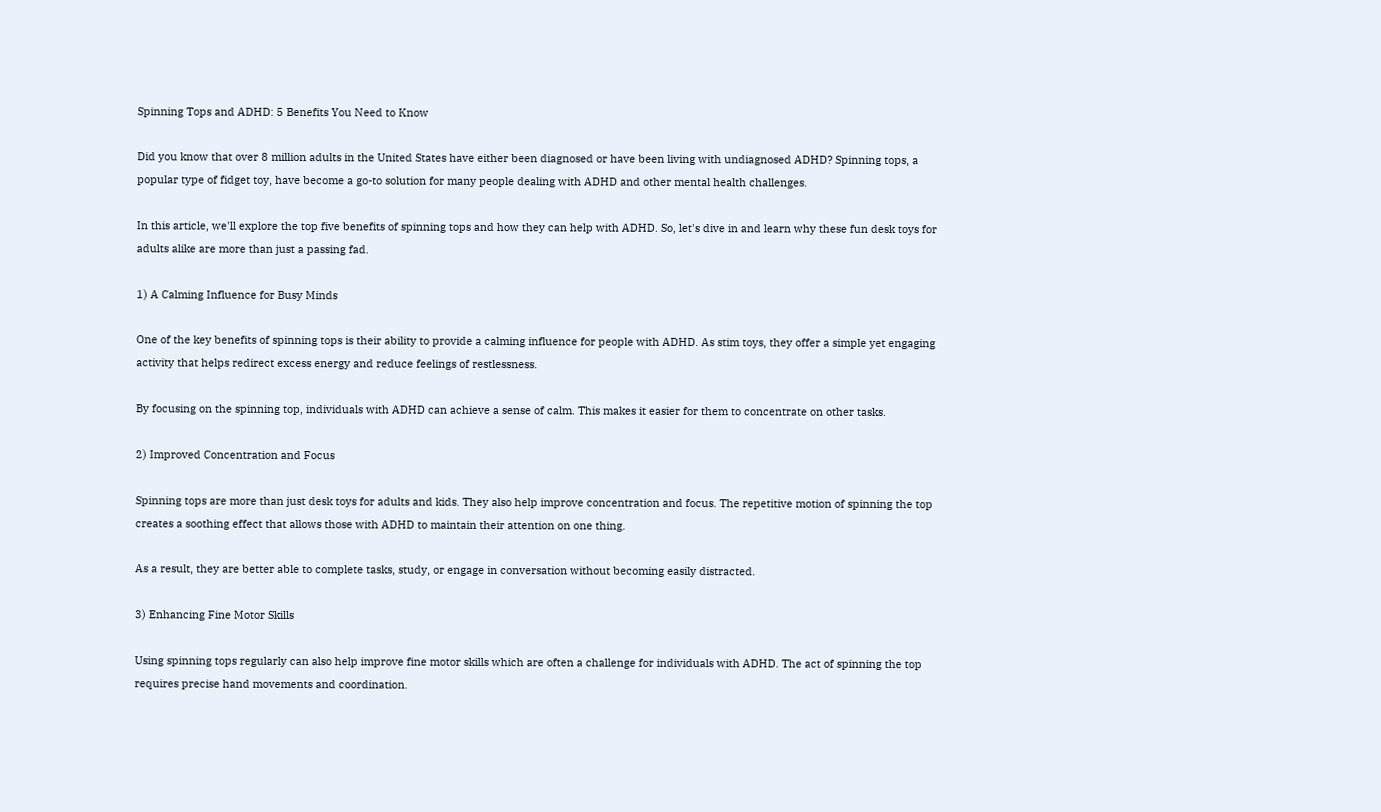Spinning Tops and ADHD: 5 Benefits You Need to Know

Did you know that over 8 million adults in the United States have either been diagnosed or have been living with undiagnosed ADHD? Spinning tops, a popular type of fidget toy, have become a go-to solution for many people dealing with ADHD and other mental health challenges.

In this article, we'll explore the top five benefits of spinning tops and how they can help with ADHD. So, let's dive in and learn why these fun desk toys for adults alike are more than just a passing fad.

1) A Calming Influence for Busy Minds

One of the key benefits of spinning tops is their ability to provide a calming influence for people with ADHD. As stim toys, they offer a simple yet engaging activity that helps redirect excess energy and reduce feelings of restlessness.

By focusing on the spinning top, individuals with ADHD can achieve a sense of calm. This makes it easier for them to concentrate on other tasks.

2) Improved Concentration and Focus

Spinning tops are more than just desk toys for adults and kids. They also help improve concentration and focus. The repetitive motion of spinning the top creates a soothing effect that allows those with ADHD to maintain their attention on one thing.

As a result, they are better able to complete tasks, study, or engage in conversation without becoming easily distracted.

3) Enhancing Fine Motor Skills

Using spinning tops regularly can also help improve fine motor skills which are often a challenge for individuals with ADHD. The act of spinning the top requires precise hand movements and coordination.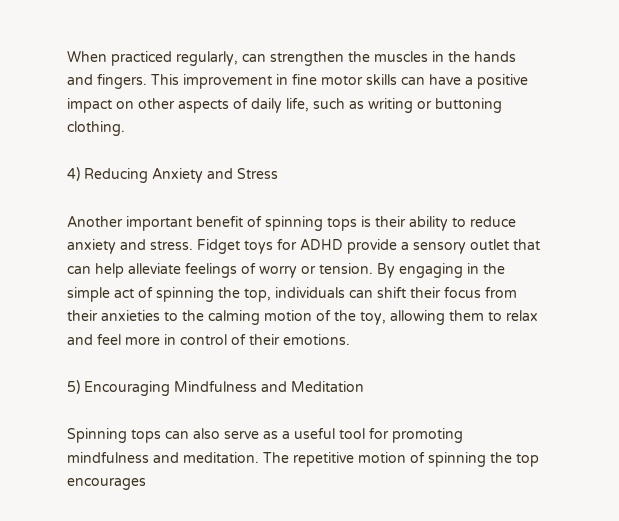When practiced regularly, can strengthen the muscles in the hands and fingers. This improvement in fine motor skills can have a positive impact on other aspects of daily life, such as writing or buttoning clothing.

4) Reducing Anxiety and Stress

Another important benefit of spinning tops is their ability to reduce anxiety and stress. Fidget toys for ADHD provide a sensory outlet that can help alleviate feelings of worry or tension. By engaging in the simple act of spinning the top, individuals can shift their focus from their anxieties to the calming motion of the toy, allowing them to relax and feel more in control of their emotions.

5) Encouraging Mindfulness and Meditation

Spinning tops can also serve as a useful tool for promoting mindfulness and meditation. The repetitive motion of spinning the top encourages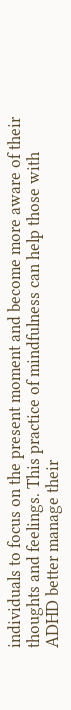individuals to focus on the present moment and become more aware of their thoughts and feelings. This practice of mindfulness can help those with ADHD better manage their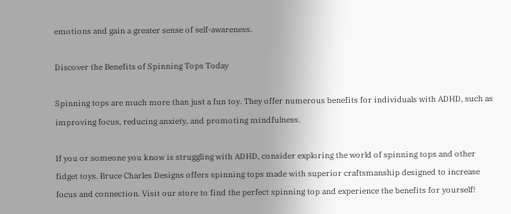emotions and gain a greater sense of self-awareness.

Discover the Benefits of Spinning Tops Today

Spinning tops are much more than just a fun toy. They offer numerous benefits for individuals with ADHD, such as improving focus, reducing anxiety, and promoting mindfulness.

If you or someone you know is struggling with ADHD, consider exploring the world of spinning tops and other fidget toys. Bruce Charles Designs offers spinning tops made with superior craftsmanship designed to increase focus and connection. Visit our store to find the perfect spinning top and experience the benefits for yourself!